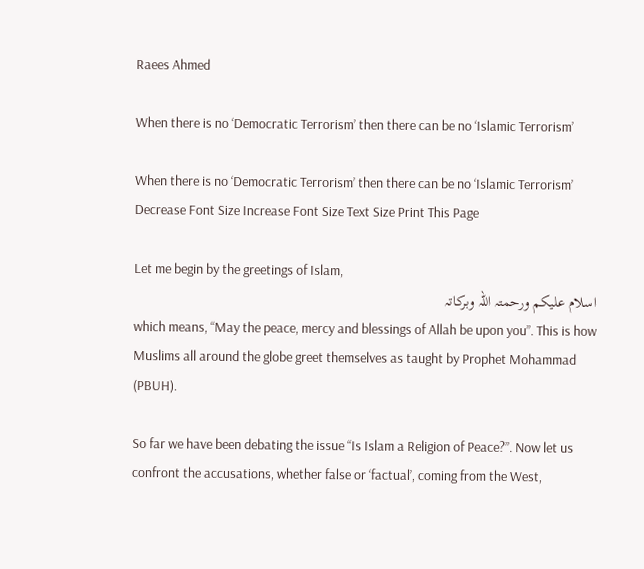Raees Ahmed

When there is no ‘Democratic Terrorism’ then there can be no ‘Islamic Terrorism’

When there is no ‘Democratic Terrorism’ then there can be no ‘Islamic Terrorism’
Decrease Font Size Increase Font Size Text Size Print This Page

Let me begin by the greetings of Islam,
اسلام علیکم ورحمتہ اللہ وبرکاتہ
which means, “May the peace, mercy and blessings of Allah be upon you”. This is how Muslims all around the globe greet themselves as taught by Prophet Mohammad (PBUH).

So far we have been debating the issue “Is Islam a Religion of Peace?”. Now let us confront the accusations, whether false or ‘factual’, coming from the West,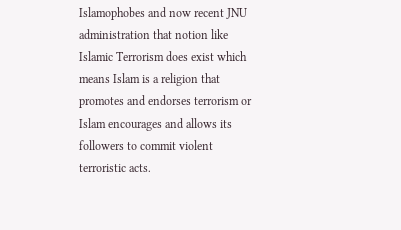Islamophobes and now recent JNU administration that notion like Islamic Terrorism does exist which means Islam is a religion that promotes and endorses terrorism or Islam encourages and allows its followers to commit violent terroristic acts.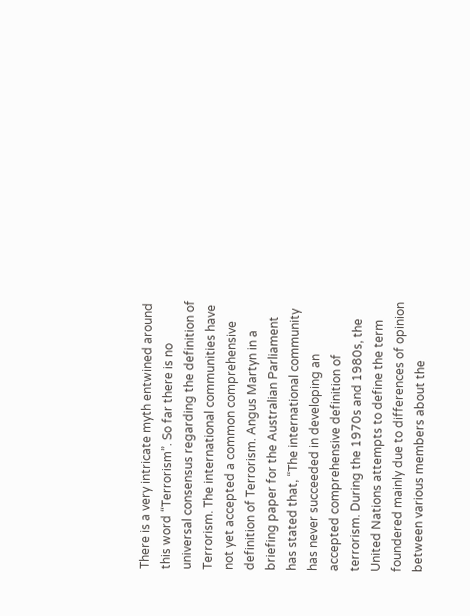There is a very intricate myth entwined around this word “Terrorism”. So far there is no universal consensus regarding the definition of Terrorism. The international communities have not yet accepted a common comprehensive definition of Terrorism. Angus Martyn in a briefing paper for the Australian Parliament has stated that, “The international community has never succeeded in developing an accepted comprehensive definition of terrorism. During the 1970s and 1980s, the United Nations attempts to define the term foundered mainly due to differences of opinion between various members about the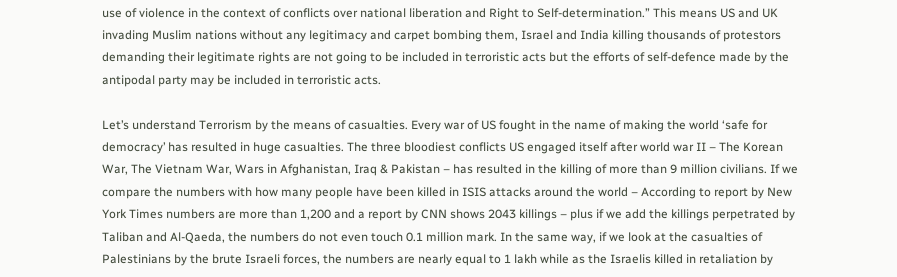use of violence in the context of conflicts over national liberation and Right to Self-determination.” This means US and UK invading Muslim nations without any legitimacy and carpet bombing them, Israel and India killing thousands of protestors demanding their legitimate rights are not going to be included in terroristic acts but the efforts of self-defence made by the antipodal party may be included in terroristic acts.

Let’s understand Terrorism by the means of casualties. Every war of US fought in the name of making the world ‘safe for democracy’ has resulted in huge casualties. The three bloodiest conflicts US engaged itself after world war II – The Korean War, The Vietnam War, Wars in Afghanistan, Iraq & Pakistan – has resulted in the killing of more than 9 million civilians. If we compare the numbers with how many people have been killed in ISIS attacks around the world – According to report by New York Times numbers are more than 1,200 and a report by CNN shows 2043 killings – plus if we add the killings perpetrated by Taliban and Al-Qaeda, the numbers do not even touch 0.1 million mark. In the same way, if we look at the casualties of Palestinians by the brute Israeli forces, the numbers are nearly equal to 1 lakh while as the Israelis killed in retaliation by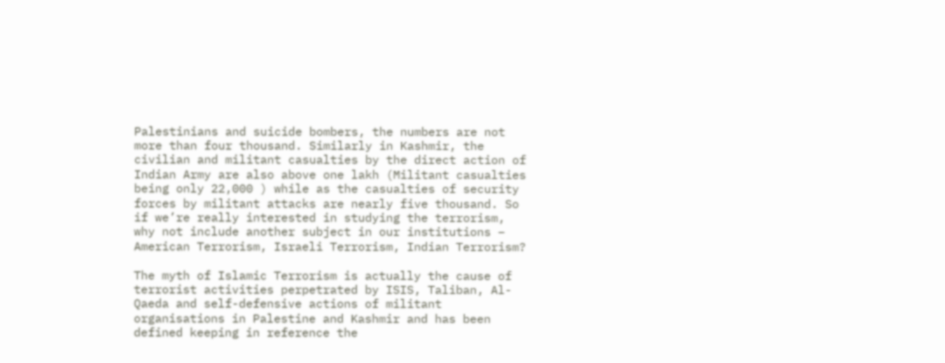Palestinians and suicide bombers, the numbers are not more than four thousand. Similarly in Kashmir, the civilian and militant casualties by the direct action of Indian Army are also above one lakh (Militant casualties being only 22,000 ) while as the casualties of security forces by militant attacks are nearly five thousand. So if we’re really interested in studying the terrorism, why not include another subject in our institutions – American Terrorism, Israeli Terrorism, Indian Terrorism?

The myth of Islamic Terrorism is actually the cause of terrorist activities perpetrated by ISIS, Taliban, Al-Qaeda and self-defensive actions of militant organisations in Palestine and Kashmir and has been defined keeping in reference the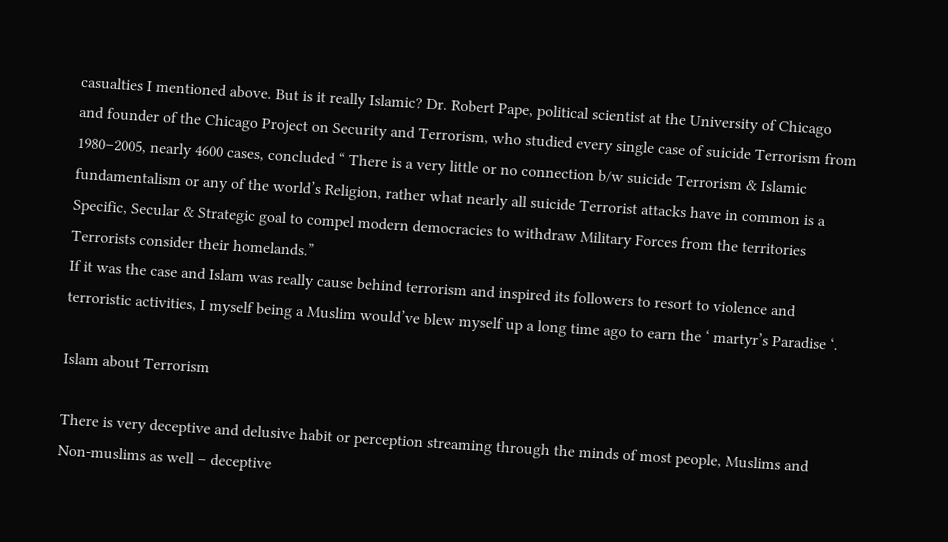casualties I mentioned above. But is it really Islamic? Dr. Robert Pape, political scientist at the University of Chicago and founder of the Chicago Project on Security and Terrorism, who studied every single case of suicide Terrorism from 1980–2005, nearly 4600 cases, concluded “ There is a very little or no connection b/w suicide Terrorism & Islamic fundamentalism or any of the world’s Religion, rather what nearly all suicide Terrorist attacks have in common is a Specific, Secular & Strategic goal to compel modern democracies to withdraw Military Forces from the territories Terrorists consider their homelands.”
If it was the case and Islam was really cause behind terrorism and inspired its followers to resort to violence and terroristic activities, I myself being a Muslim would’ve blew myself up a long time ago to earn the ‘ martyr’s Paradise ‘.

Islam about Terrorism

There is very deceptive and delusive habit or perception streaming through the minds of most people, Muslims and Non-muslims as well – deceptive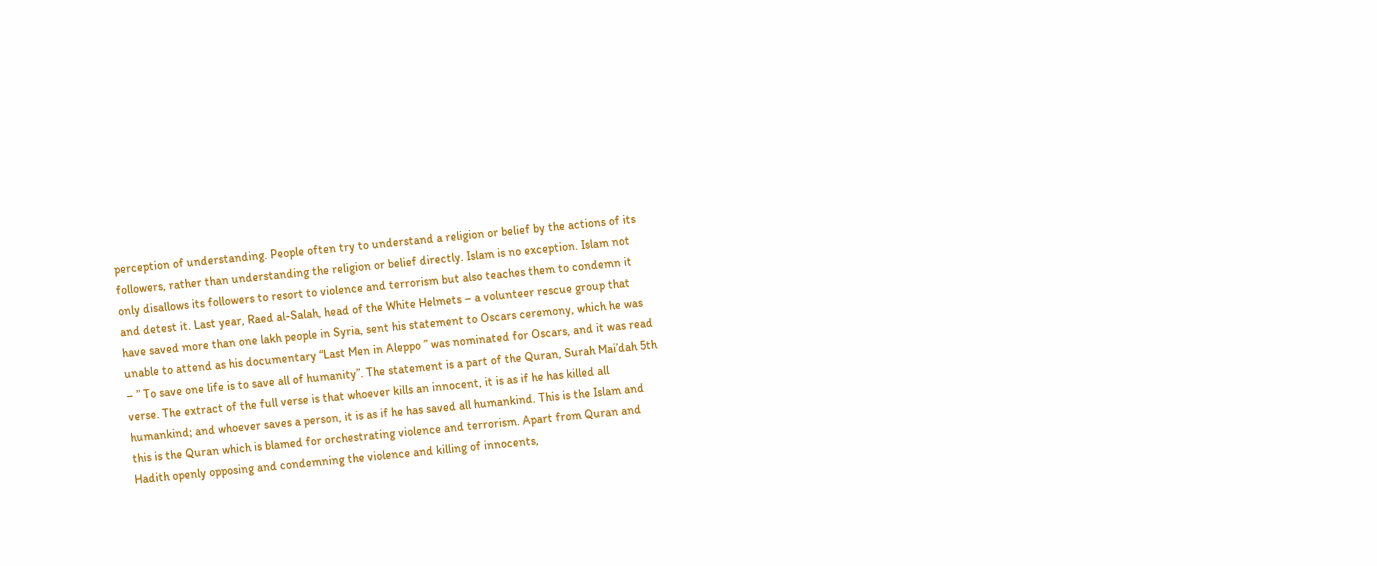perception of understanding. People often try to understand a religion or belief by the actions of its followers, rather than understanding the religion or belief directly. Islam is no exception. Islam not only disallows its followers to resort to violence and terrorism but also teaches them to condemn it and detest it. Last year, Raed al-Salah, head of the White Helmets – a volunteer rescue group that have saved more than one lakh people in Syria, sent his statement to Oscars ceremony, which he was unable to attend as his documentary “Last Men in Aleppo ” was nominated for Oscars, and it was read – ” To save one life is to save all of humanity”. The statement is a part of the Quran, Surah Mai’dah 5th verse. The extract of the full verse is that whoever kills an innocent, it is as if he has killed all humankind; and whoever saves a person, it is as if he has saved all humankind. This is the Islam and this is the Quran which is blamed for orchestrating violence and terrorism. Apart from Quran and Hadith openly opposing and condemning the violence and killing of innocents,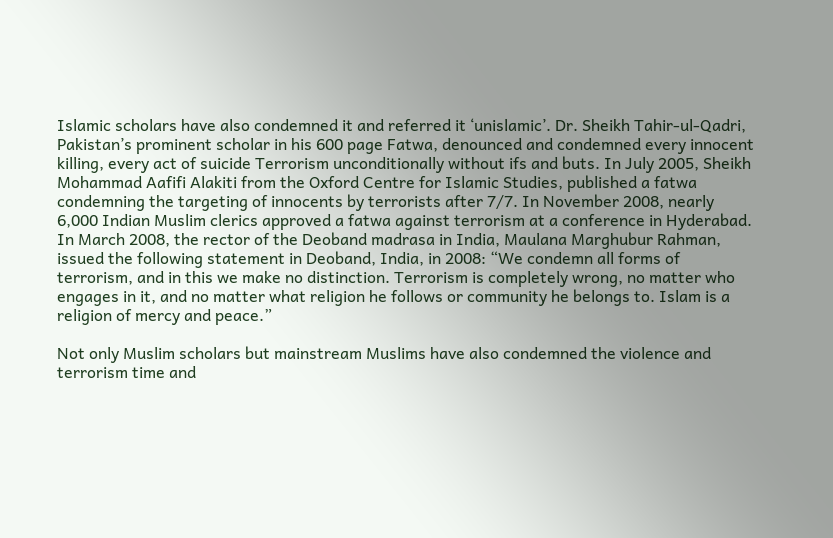Islamic scholars have also condemned it and referred it ‘unislamic’. Dr. Sheikh Tahir-ul-Qadri, Pakistan’s prominent scholar in his 600 page Fatwa, denounced and condemned every innocent killing, every act of suicide Terrorism unconditionally without ifs and buts. In July 2005, Sheikh Mohammad Aafifi Alakiti from the Oxford Centre for Islamic Studies, published a fatwa condemning the targeting of innocents by terrorists after 7/7. In November 2008, nearly 6,000 Indian Muslim clerics approved a fatwa against terrorism at a conference in Hyderabad. In March 2008, the rector of the Deoband madrasa in India, Maulana Marghubur Rahman, issued the following statement in Deoband, India, in 2008: “We condemn all forms of terrorism, and in this we make no distinction. Terrorism is completely wrong, no matter who engages in it, and no matter what religion he follows or community he belongs to. Islam is a religion of mercy and peace.”

Not only Muslim scholars but mainstream Muslims have also condemned the violence and terrorism time and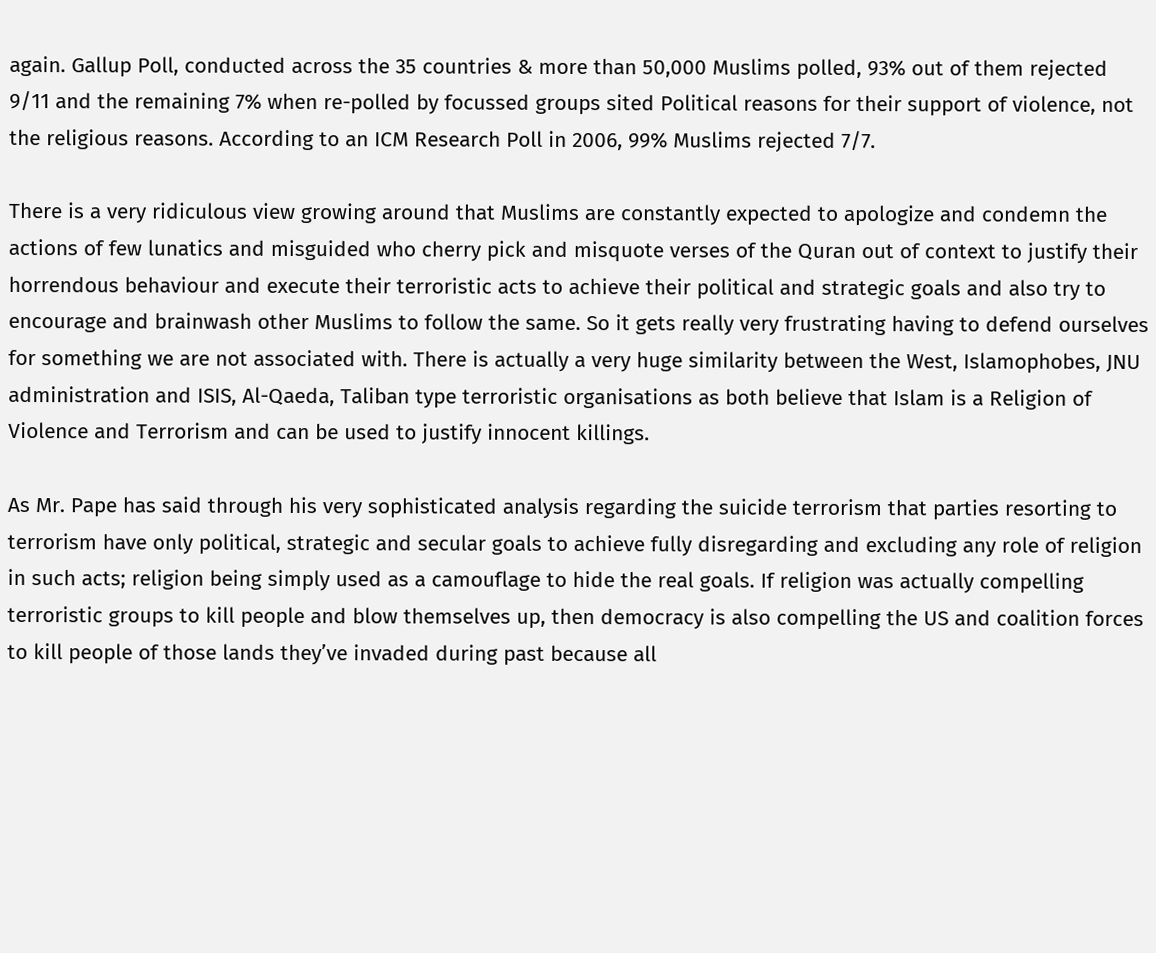again. Gallup Poll, conducted across the 35 countries & more than 50,000 Muslims polled, 93% out of them rejected 9/11 and the remaining 7% when re-polled by focussed groups sited Political reasons for their support of violence, not the religious reasons. According to an ICM Research Poll in 2006, 99% Muslims rejected 7/7.

There is a very ridiculous view growing around that Muslims are constantly expected to apologize and condemn the actions of few lunatics and misguided who cherry pick and misquote verses of the Quran out of context to justify their horrendous behaviour and execute their terroristic acts to achieve their political and strategic goals and also try to encourage and brainwash other Muslims to follow the same. So it gets really very frustrating having to defend ourselves for something we are not associated with. There is actually a very huge similarity between the West, Islamophobes, JNU administration and ISIS, Al-Qaeda, Taliban type terroristic organisations as both believe that Islam is a Religion of Violence and Terrorism and can be used to justify innocent killings.

As Mr. Pape has said through his very sophisticated analysis regarding the suicide terrorism that parties resorting to terrorism have only political, strategic and secular goals to achieve fully disregarding and excluding any role of religion in such acts; religion being simply used as a camouflage to hide the real goals. If religion was actually compelling terroristic groups to kill people and blow themselves up, then democracy is also compelling the US and coalition forces to kill people of those lands they’ve invaded during past because all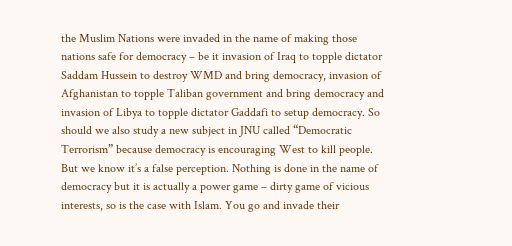the Muslim Nations were invaded in the name of making those nations safe for democracy – be it invasion of Iraq to topple dictator Saddam Hussein to destroy WMD and bring democracy, invasion of Afghanistan to topple Taliban government and bring democracy and invasion of Libya to topple dictator Gaddafi to setup democracy. So should we also study a new subject in JNU called “Democratic Terrorism” because democracy is encouraging West to kill people. But we know it’s a false perception. Nothing is done in the name of democracy but it is actually a power game – dirty game of vicious interests, so is the case with Islam. You go and invade their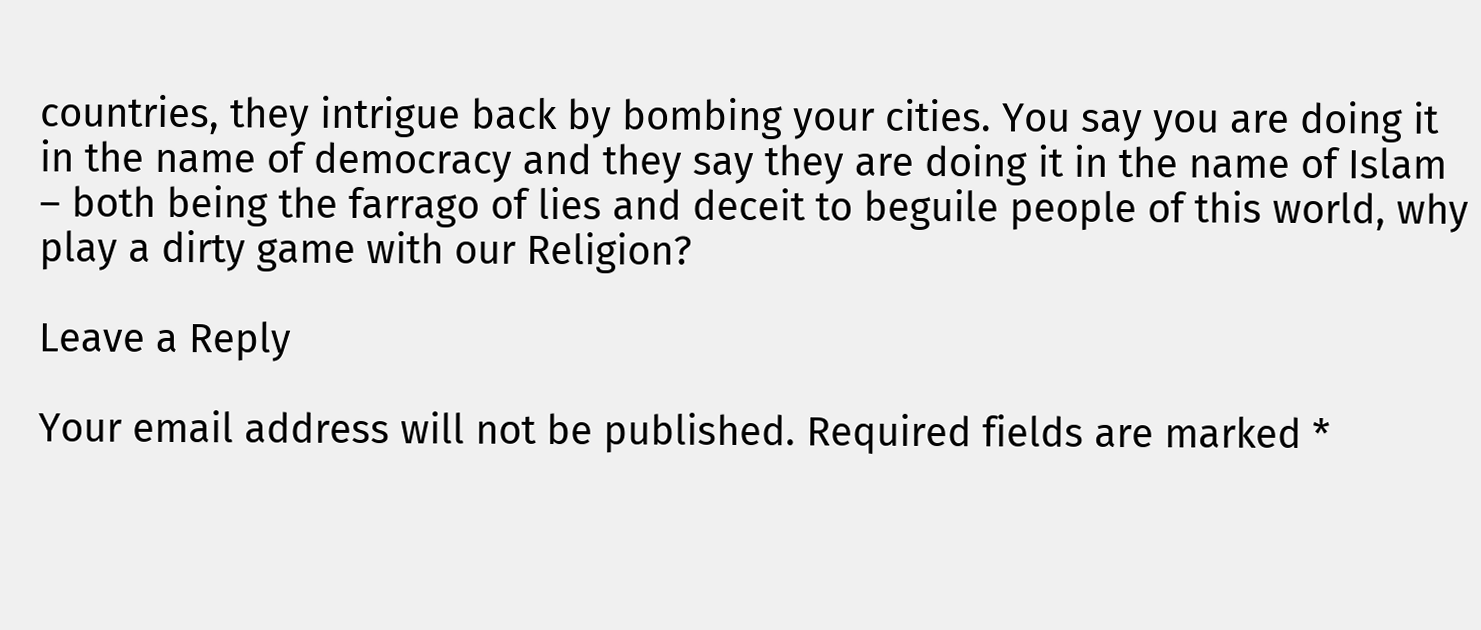countries, they intrigue back by bombing your cities. You say you are doing it in the name of democracy and they say they are doing it in the name of Islam – both being the farrago of lies and deceit to beguile people of this world, why play a dirty game with our Religion?

Leave a Reply

Your email address will not be published. Required fields are marked *